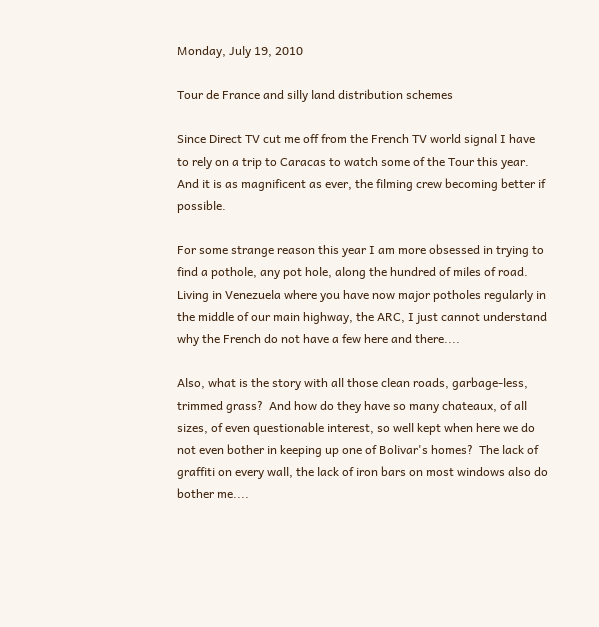Monday, July 19, 2010

Tour de France and silly land distribution schemes

Since Direct TV cut me off from the French TV world signal I have to rely on a trip to Caracas to watch some of the Tour this year.  And it is as magnificent as ever, the filming crew becoming better if possible.

For some strange reason this year I am more obsessed in trying to find a pothole, any pot hole, along the hundred of miles of road.  Living in Venezuela where you have now major potholes regularly in the middle of our main highway, the ARC, I just cannot understand why the French do not have a few here and there....

Also, what is the story with all those clean roads, garbage-less, trimmed grass?  And how do they have so many chateaux, of all sizes, of even questionable interest, so well kept when here we do not even bother in keeping up one of Bolivar's homes?  The lack of graffiti on every wall, the lack of iron bars on most windows also do bother me....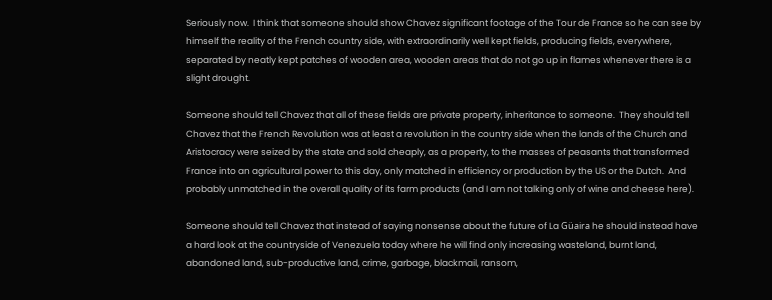Seriously now.  I think that someone should show Chavez significant footage of the Tour de France so he can see by himself the reality of the French country side, with extraordinarily well kept fields, producing fields, everywhere, separated by neatly kept patches of wooden area, wooden areas that do not go up in flames whenever there is a slight drought.

Someone should tell Chavez that all of these fields are private property, inheritance to someone.  They should tell Chavez that the French Revolution was at least a revolution in the country side when the lands of the Church and Aristocracy were seized by the state and sold cheaply, as a property, to the masses of peasants that transformed France into an agricultural power to this day, only matched in efficiency or production by the US or the Dutch.  And probably unmatched in the overall quality of its farm products (and I am not talking only of wine and cheese here).

Someone should tell Chavez that instead of saying nonsense about the future of La Güaira he should instead have a hard look at the countryside of Venezuela today where he will find only increasing wasteland, burnt land, abandoned land, sub-productive land, crime, garbage, blackmail, ransom,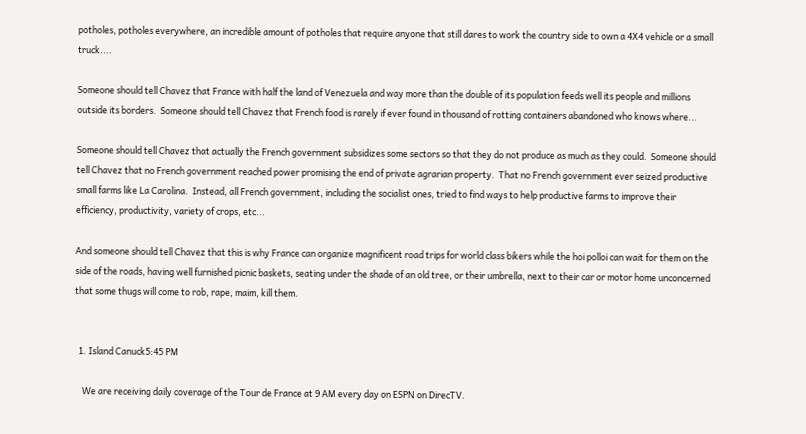potholes, potholes everywhere, an incredible amount of potholes that require anyone that still dares to work the country side to own a 4X4 vehicle or a small truck....

Someone should tell Chavez that France with half the land of Venezuela and way more than the double of its population feeds well its people and millions outside its borders.  Someone should tell Chavez that French food is rarely if ever found in thousand of rotting containers abandoned who knows where...

Someone should tell Chavez that actually the French government subsidizes some sectors so that they do not produce as much as they could.  Someone should tell Chavez that no French government reached power promising the end of private agrarian property.  That no French government ever seized productive small farms like La Carolina.  Instead, all French government, including the socialist ones, tried to find ways to help productive farms to improve their efficiency, productivity, variety of crops, etc...

And someone should tell Chavez that this is why France can organize magnificent road trips for world class bikers while the hoi polloi can wait for them on the side of the roads, having well furnished picnic baskets, seating under the shade of an old tree, or their umbrella, next to their car or motor home unconcerned that some thugs will come to rob, rape, maim, kill them.


  1. Island Canuck5:45 PM

    We are receiving daily coverage of the Tour de France at 9 AM every day on ESPN on DirecTV.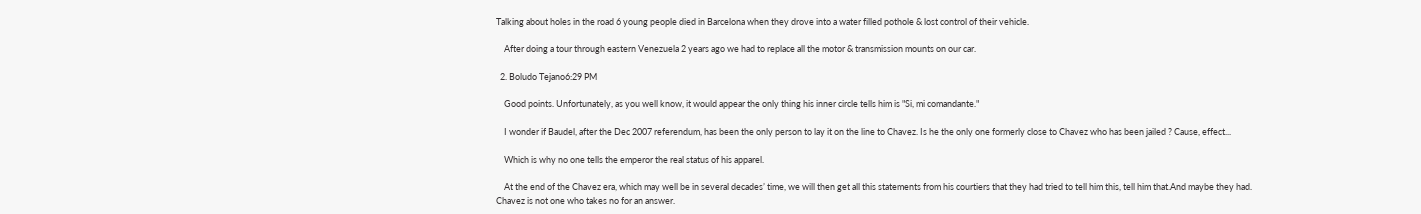Talking about holes in the road 6 young people died in Barcelona when they drove into a water filled pothole & lost control of their vehicle.

    After doing a tour through eastern Venezuela 2 years ago we had to replace all the motor & transmission mounts on our car.

  2. Boludo Tejano6:29 PM

    Good points. Unfortunately, as you well know, it would appear the only thing his inner circle tells him is "Si, mi comandante."

    I wonder if Baudel, after the Dec 2007 referendum, has been the only person to lay it on the line to Chavez. Is he the only one formerly close to Chavez who has been jailed ? Cause, effect...

    Which is why no one tells the emperor the real status of his apparel.

    At the end of the Chavez era, which may well be in several decades’ time, we will then get all this statements from his courtiers that they had tried to tell him this, tell him that.And maybe they had. Chavez is not one who takes no for an answer.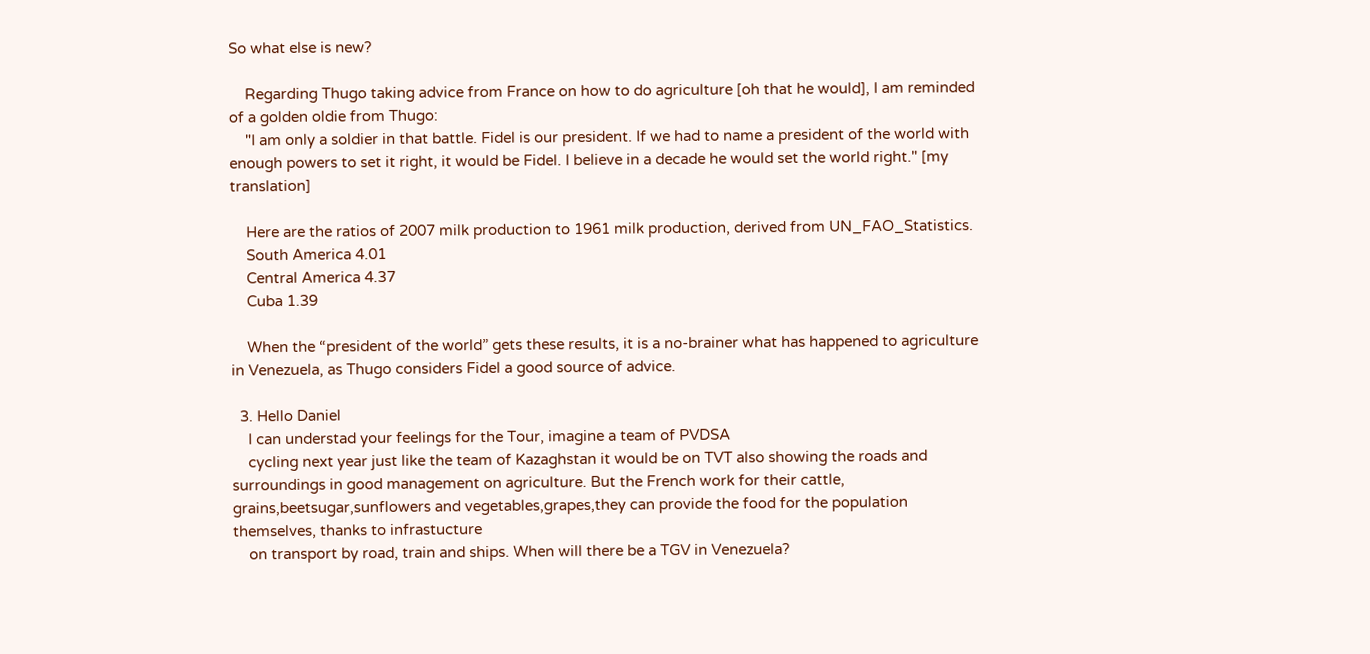So what else is new?

    Regarding Thugo taking advice from France on how to do agriculture [oh that he would], I am reminded of a golden oldie from Thugo:
    "I am only a soldier in that battle. Fidel is our president. If we had to name a president of the world with enough powers to set it right, it would be Fidel. I believe in a decade he would set the world right." [my translation]

    Here are the ratios of 2007 milk production to 1961 milk production, derived from UN_FAO_Statistics.
    South America 4.01
    Central America 4.37
    Cuba 1.39

    When the “president of the world” gets these results, it is a no-brainer what has happened to agriculture in Venezuela, as Thugo considers Fidel a good source of advice.

  3. Hello Daniel
    I can understad your feelings for the Tour, imagine a team of PVDSA
    cycling next year just like the team of Kazaghstan it would be on TVT also showing the roads and surroundings in good management on agriculture. But the French work for their cattle, grains,beetsugar,sunflowers and vegetables,grapes,they can provide the food for the population themselves, thanks to infrastucture
    on transport by road, train and ships. When will there be a TGV in Venezuela?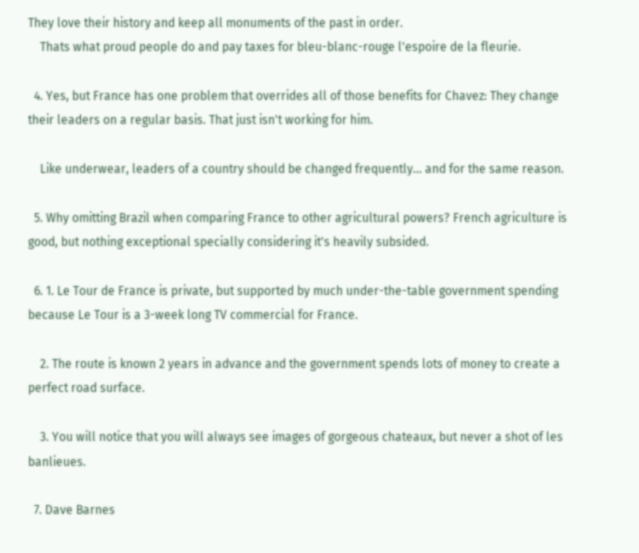They love their history and keep all monuments of the past in order.
    Thats what proud people do and pay taxes for bleu-blanc-rouge l'espoire de la fleurie.

  4. Yes, but France has one problem that overrides all of those benefits for Chavez: They change their leaders on a regular basis. That just isn't working for him.

    Like underwear, leaders of a country should be changed frequently... and for the same reason.

  5. Why omitting Brazil when comparing France to other agricultural powers? French agriculture is good, but nothing exceptional specially considering it's heavily subsided.

  6. 1. Le Tour de France is private, but supported by much under-the-table government spending because Le Tour is a 3-week long TV commercial for France.

    2. The route is known 2 years in advance and the government spends lots of money to create a perfect road surface.

    3. You will notice that you will always see images of gorgeous chateaux, but never a shot of les banlieues.

  7. Dave Barnes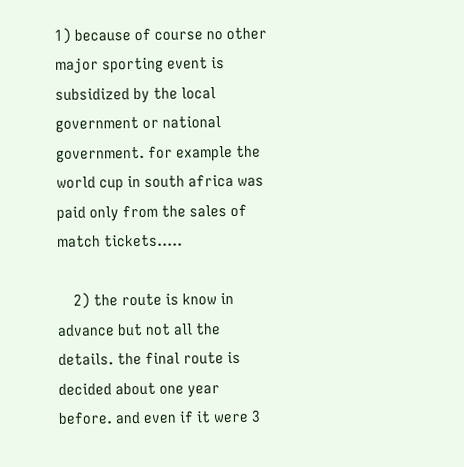1) because of course no other major sporting event is subsidized by the local government or national government. for example the world cup in south africa was paid only from the sales of match tickets.....

    2) the route is know in advance but not all the details. the final route is decided about one year before. and even if it were 3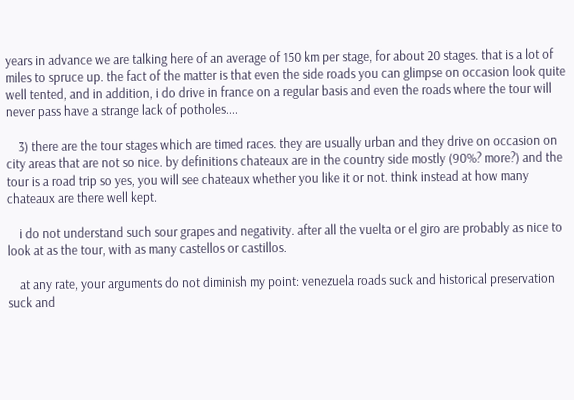years in advance we are talking here of an average of 150 km per stage, for about 20 stages. that is a lot of miles to spruce up. the fact of the matter is that even the side roads you can glimpse on occasion look quite well tented, and in addition, i do drive in france on a regular basis and even the roads where the tour will never pass have a strange lack of potholes....

    3) there are the tour stages which are timed races. they are usually urban and they drive on occasion on city areas that are not so nice. by definitions chateaux are in the country side mostly (90%? more?) and the tour is a road trip so yes, you will see chateaux whether you like it or not. think instead at how many chateaux are there well kept.

    i do not understand such sour grapes and negativity. after all the vuelta or el giro are probably as nice to look at as the tour, with as many castellos or castillos.

    at any rate, your arguments do not diminish my point: venezuela roads suck and historical preservation suck and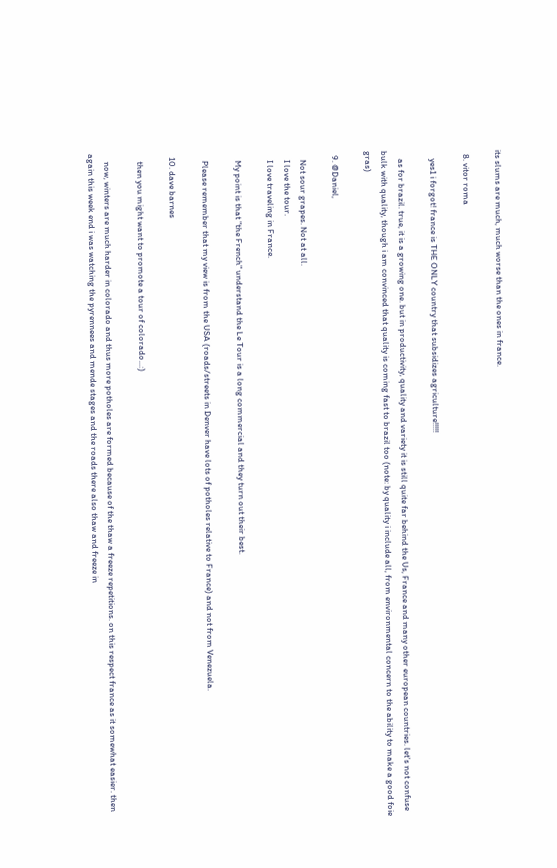its slums are much, much worse than the ones in france.

  8. vitor roma

    yes1 i forgot! france is THE ONLY country that subsidizes agriculture!!!!!

    as for brazil. true, it is a growing one. but in productivity, quality and variety it is still quite far behind the Us, France and many other european countries. let's not confuse bulk with quality, though i am convinced that quality is coming fast to brazil too (note: by quality i include all, from environmental concern to the ability to make a good foie gras)

  9. @Daniel,

    Not sour grapes. Not at all.
    I love the tour.
    I love traveling in France.

    My point is that "the French" understand the Le Tour is a long commercial and they turn out their best.

    Please remember that my view is from the USA (roads/streets in Denver have lots of potholes relative to France) and not from Venezuela.

  10. dave barnes

    then you might want to promote a tour of colorado...:)

    now, winters are much harder in colorado and thus more potholes are formed because of the thaw a freeze repetitions. on this respect france as it somewhat easier. then again this week end i was watching the pyrennees and mende stages and the roads there also thaw and freeze in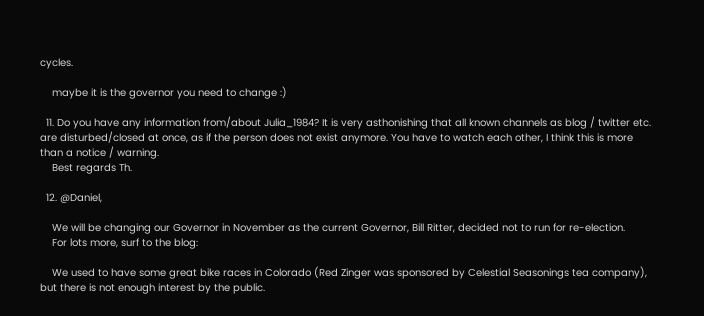cycles.

    maybe it is the governor you need to change :)

  11. Do you have any information from/about Julia_1984? It is very asthonishing that all known channels as blog / twitter etc. are disturbed/closed at once, as if the person does not exist anymore. You have to watch each other, I think this is more than a notice / warning.
    Best regards Th.

  12. @Daniel,

    We will be changing our Governor in November as the current Governor, Bill Ritter, decided not to run for re-election.
    For lots more, surf to the blog:

    We used to have some great bike races in Colorado (Red Zinger was sponsored by Celestial Seasonings tea company), but there is not enough interest by the public.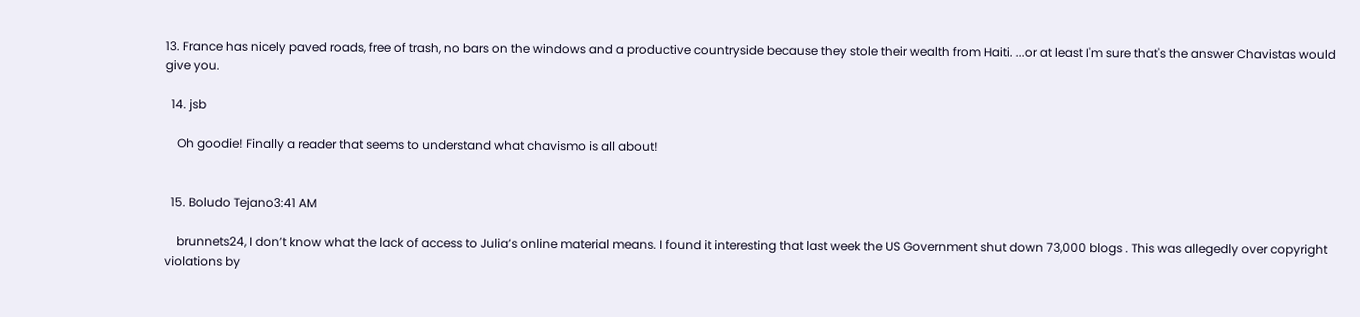13. France has nicely paved roads, free of trash, no bars on the windows and a productive countryside because they stole their wealth from Haiti. ...or at least I'm sure that's the answer Chavistas would give you.

  14. jsb

    Oh goodie! Finally a reader that seems to understand what chavismo is all about!


  15. Boludo Tejano3:41 AM

    brunnets24, I don’t know what the lack of access to Julia’s online material means. I found it interesting that last week the US Government shut down 73,000 blogs . This was allegedly over copyright violations by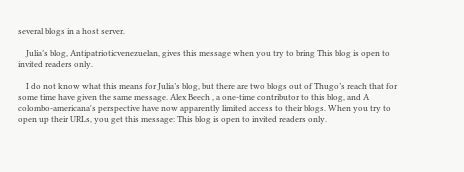several blogs in a host server.

    Julia’s blog, Antipatrioticvenezuelan, gives this message when you try to bring This blog is open to invited readers only.

    I do not know what this means for Julia’s blog, but there are two blogs out of Thugo’s reach that for some time have given the same message. Alex Beech , a one-time contributor to this blog, and A colombo-americana's perspective have now apparently limited access to their blogs. When you try to open up their URLs, you get this message: This blog is open to invited readers only.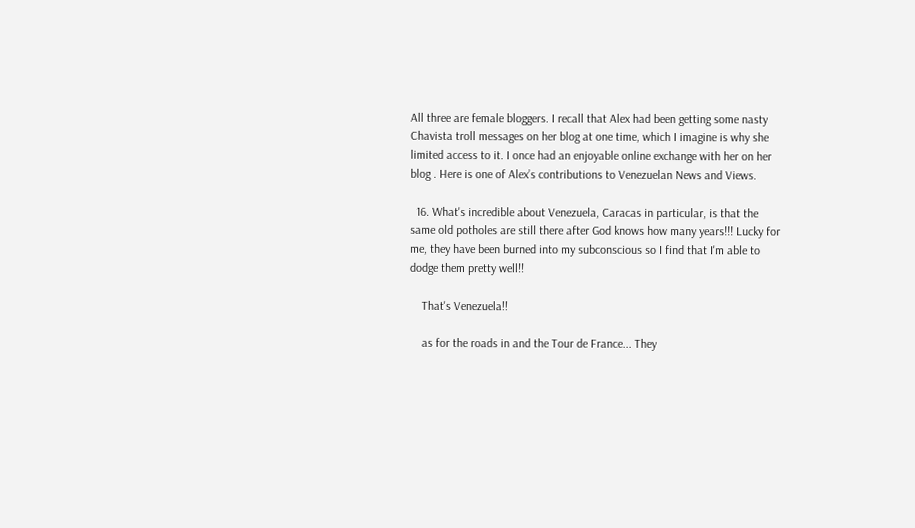All three are female bloggers. I recall that Alex had been getting some nasty Chavista troll messages on her blog at one time, which I imagine is why she limited access to it. I once had an enjoyable online exchange with her on her blog . Here is one of Alex’s contributions to Venezuelan News and Views.

  16. What's incredible about Venezuela, Caracas in particular, is that the same old potholes are still there after God knows how many years!!! Lucky for me, they have been burned into my subconscious so I find that I'm able to dodge them pretty well!!

    That's Venezuela!!

    as for the roads in and the Tour de France... They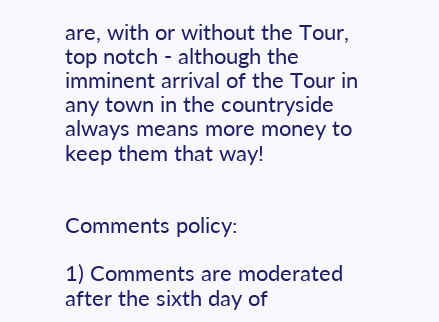are, with or without the Tour, top notch - although the imminent arrival of the Tour in any town in the countryside always means more money to keep them that way!


Comments policy:

1) Comments are moderated after the sixth day of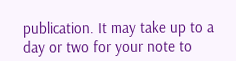publication. It may take up to a day or two for your note to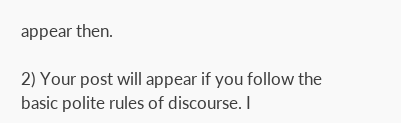appear then.

2) Your post will appear if you follow the basic polite rules of discourse. I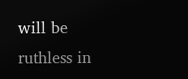will be ruthless in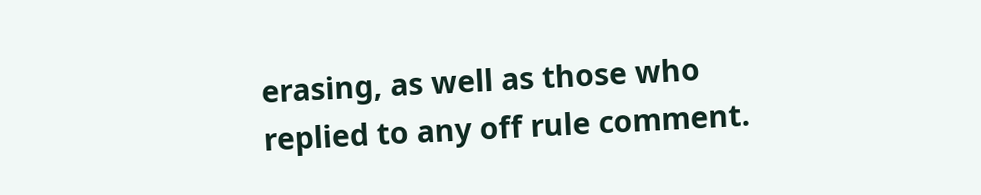erasing, as well as those who replied to any off rule comment.